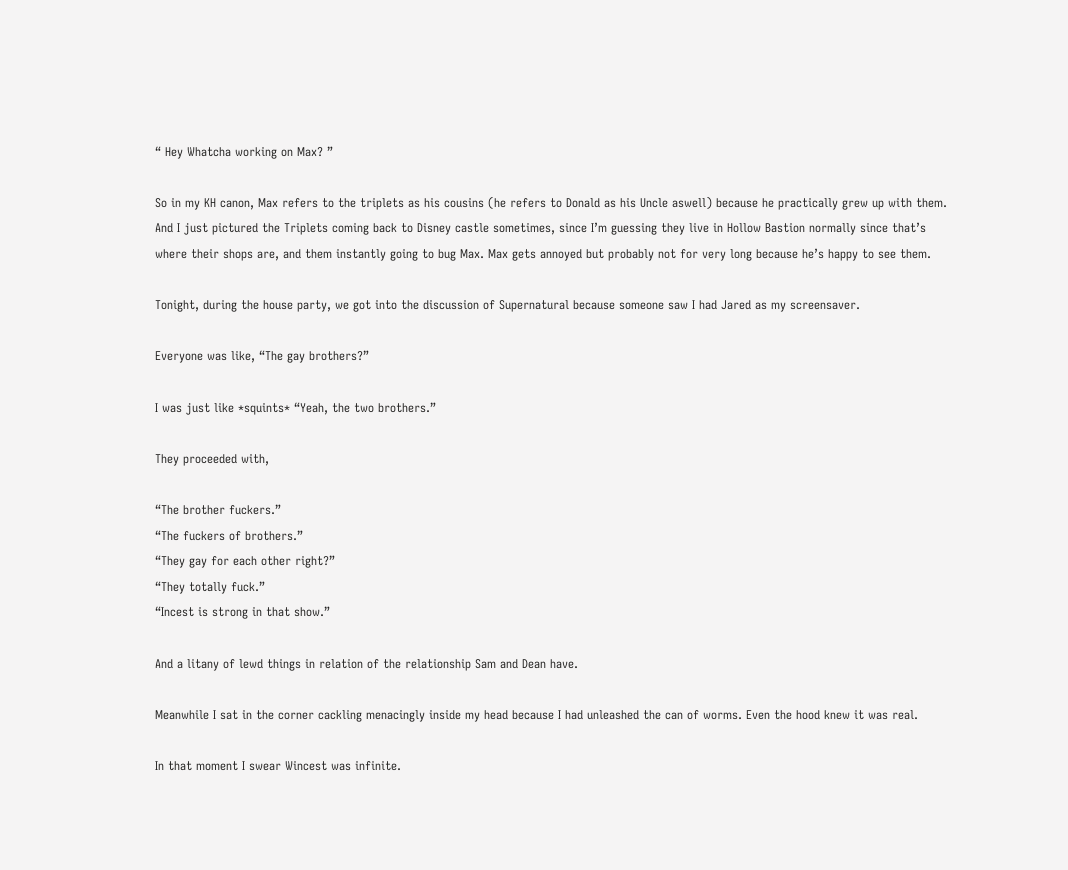“ Hey Whatcha working on Max? ”

So in my KH canon, Max refers to the triplets as his cousins (he refers to Donald as his Uncle aswell) because he practically grew up with them.
And I just pictured the Triplets coming back to Disney castle sometimes, since I’m guessing they live in Hollow Bastion normally since that’s where their shops are, and them instantly going to bug Max. Max gets annoyed but probably not for very long because he’s happy to see them.

Tonight, during the house party, we got into the discussion of Supernatural because someone saw I had Jared as my screensaver.

Everyone was like, “The gay brothers?”

I was just like *squints* “Yeah, the two brothers.”

They proceeded with,

“The brother fuckers.”
“The fuckers of brothers.”
“They gay for each other right?”
“They totally fuck.”
“Incest is strong in that show.”

And a litany of lewd things in relation of the relationship Sam and Dean have.

Meanwhile I sat in the corner cackling menacingly inside my head because I had unleashed the can of worms. Even the hood knew it was real.

In that moment I swear Wincest was infinite.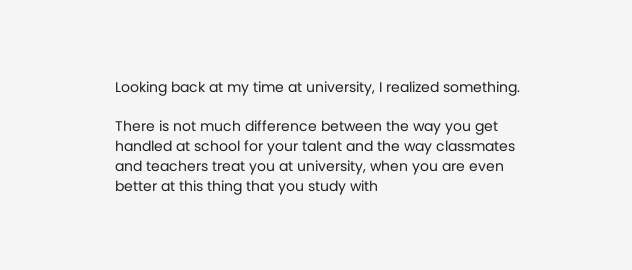Looking back at my time at university, I realized something.

There is not much difference between the way you get handled at school for your talent and the way classmates and teachers treat you at university, when you are even better at this thing that you study with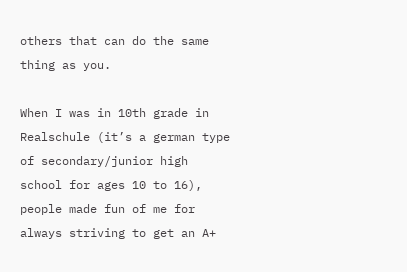others that can do the same thing as you.

When I was in 10th grade in Realschule (it’s a german type of secondary/junior high school for ages 10 to 16), people made fun of me for always striving to get an A+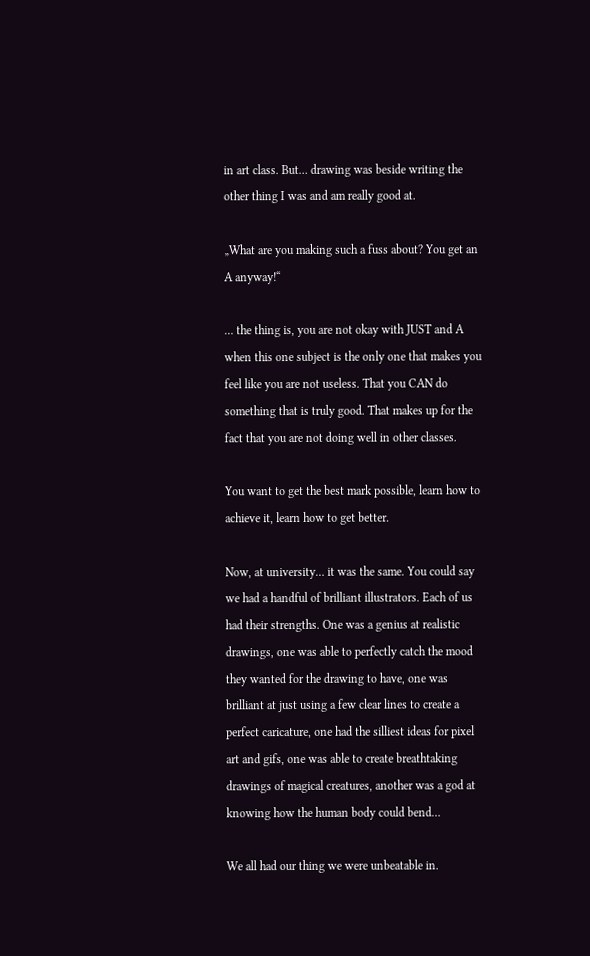in art class. But… drawing was beside writing the other thing I was and am really good at.

„What are you making such a fuss about? You get an A anyway!“

… the thing is, you are not okay with JUST and A when this one subject is the only one that makes you feel like you are not useless. That you CAN do something that is truly good. That makes up for the fact that you are not doing well in other classes.

You want to get the best mark possible, learn how to achieve it, learn how to get better.

Now, at university… it was the same. You could say we had a handful of brilliant illustrators. Each of us had their strengths. One was a genius at realistic drawings, one was able to perfectly catch the mood they wanted for the drawing to have, one was brilliant at just using a few clear lines to create a perfect caricature, one had the silliest ideas for pixel art and gifs, one was able to create breathtaking drawings of magical creatures, another was a god at knowing how the human body could bend…

We all had our thing we were unbeatable in.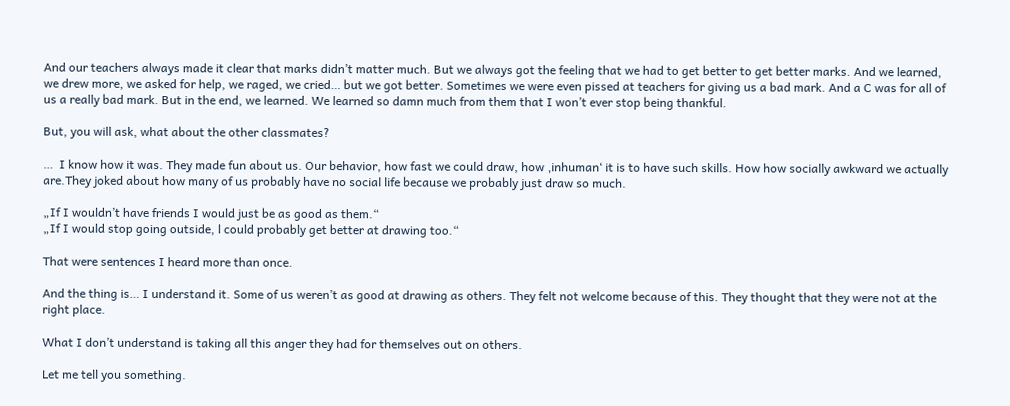And our teachers always made it clear that marks didn’t matter much. But we always got the feeling that we had to get better to get better marks. And we learned, we drew more, we asked for help, we raged, we cried… but we got better. Sometimes we were even pissed at teachers for giving us a bad mark. And a C was for all of us a really bad mark. But in the end, we learned. We learned so damn much from them that I won’t ever stop being thankful.

But, you will ask, what about the other classmates?

…  I know how it was. They made fun about us. Our behavior, how fast we could draw, how ‚inhuman‘ it is to have such skills. How how socially awkward we actually are.They joked about how many of us probably have no social life because we probably just draw so much.

„If I wouldn’t have friends I would just be as good as them.“
„If I would stop going outside, l could probably get better at drawing too.“

That were sentences I heard more than once.

And the thing is… I understand it. Some of us weren’t as good at drawing as others. They felt not welcome because of this. They thought that they were not at the right place.

What I don’t understand is taking all this anger they had for themselves out on others.

Let me tell you something.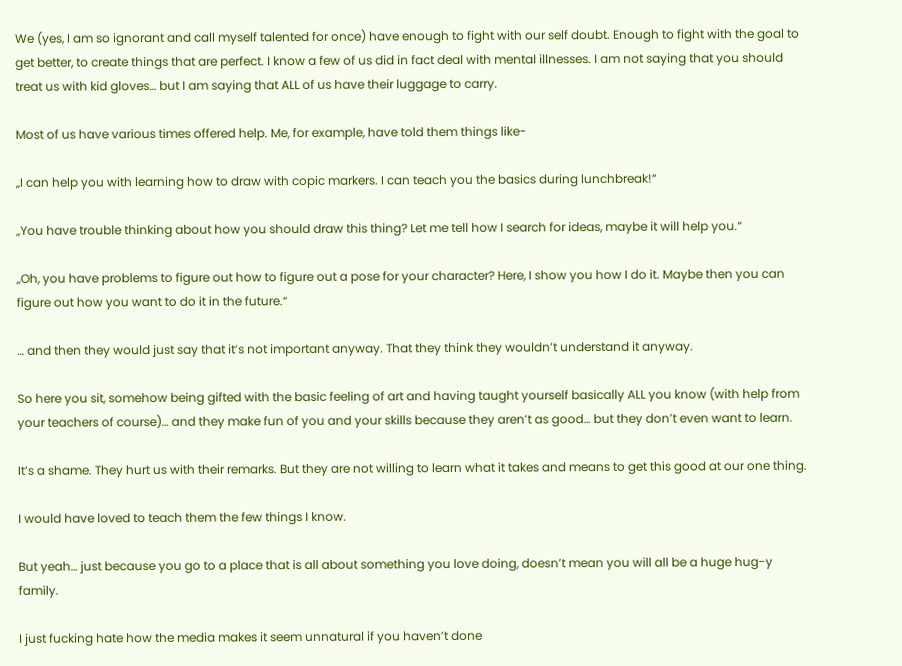We (yes, I am so ignorant and call myself talented for once) have enough to fight with our self doubt. Enough to fight with the goal to get better, to create things that are perfect. I know a few of us did in fact deal with mental illnesses. I am not saying that you should treat us with kid gloves… but I am saying that ALL of us have their luggage to carry.

Most of us have various times offered help. Me, for example, have told them things like-

„I can help you with learning how to draw with copic markers. I can teach you the basics during lunchbreak!“

„You have trouble thinking about how you should draw this thing? Let me tell how I search for ideas, maybe it will help you.“

„Oh, you have problems to figure out how to figure out a pose for your character? Here, I show you how I do it. Maybe then you can figure out how you want to do it in the future.“

… and then they would just say that it’s not important anyway. That they think they wouldn’t understand it anyway.

So here you sit, somehow being gifted with the basic feeling of art and having taught yourself basically ALL you know (with help from your teachers of course)… and they make fun of you and your skills because they aren’t as good… but they don’t even want to learn.

It’s a shame. They hurt us with their remarks. But they are not willing to learn what it takes and means to get this good at our one thing.

I would have loved to teach them the few things I know.

But yeah… just because you go to a place that is all about something you love doing, doesn’t mean you will all be a huge hug-y family.

I just fucking hate how the media makes it seem unnatural if you haven’t done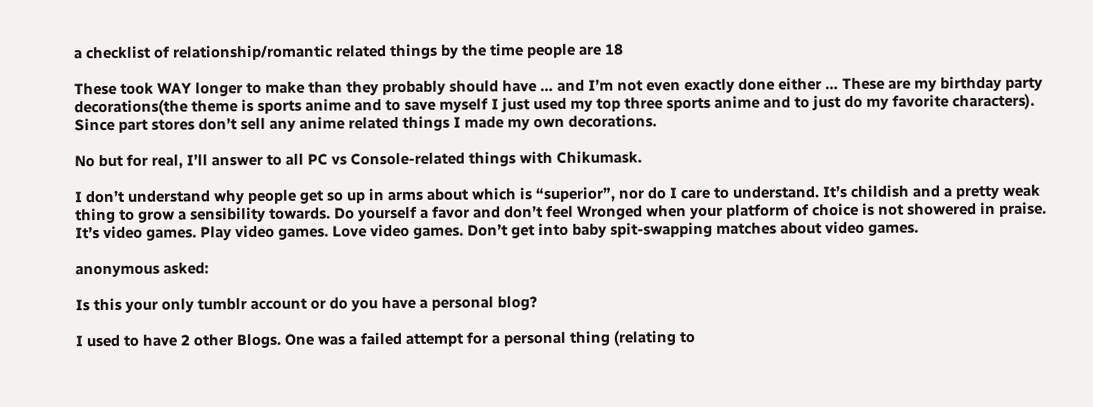a checklist of relationship/romantic related things by the time people are 18

These took WAY longer to make than they probably should have … and I’m not even exactly done either … These are my birthday party decorations(the theme is sports anime and to save myself I just used my top three sports anime and to just do my favorite characters). Since part stores don’t sell any anime related things I made my own decorations.

No but for real, I’ll answer to all PC vs Console-related things with Chikumask.

I don’t understand why people get so up in arms about which is “superior”, nor do I care to understand. It’s childish and a pretty weak thing to grow a sensibility towards. Do yourself a favor and don’t feel Wronged when your platform of choice is not showered in praise. It’s video games. Play video games. Love video games. Don’t get into baby spit-swapping matches about video games.

anonymous asked:

Is this your only tumblr account or do you have a personal blog?

I used to have 2 other Blogs. One was a failed attempt for a personal thing (relating to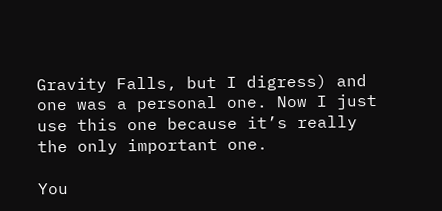Gravity Falls, but I digress) and one was a personal one. Now I just use this one because it’s really the only important one.

You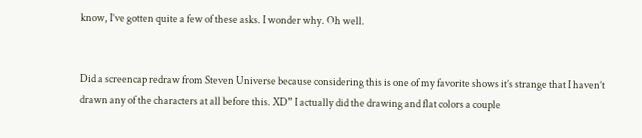know, I’ve gotten quite a few of these asks. I wonder why. Oh well.


Did a screencap redraw from Steven Universe because considering this is one of my favorite shows it’s strange that I haven’t drawn any of the characters at all before this. XD” I actually did the drawing and flat colors a couple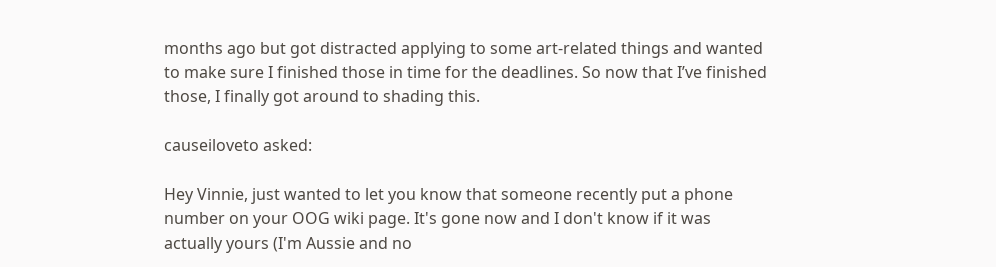months ago but got distracted applying to some art-related things and wanted to make sure I finished those in time for the deadlines. So now that I’ve finished those, I finally got around to shading this.

causeiloveto asked:

Hey Vinnie, just wanted to let you know that someone recently put a phone number on your OOG wiki page. It's gone now and I don't know if it was actually yours (I'm Aussie and no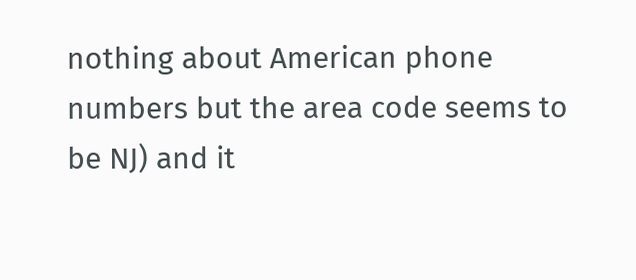nothing about American phone numbers but the area code seems to be NJ) and it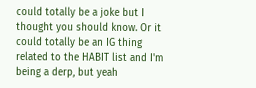could totally be a joke but I thought you should know. Or it could totally be an IG thing related to the HABIT list and I'm being a derp, but yeah